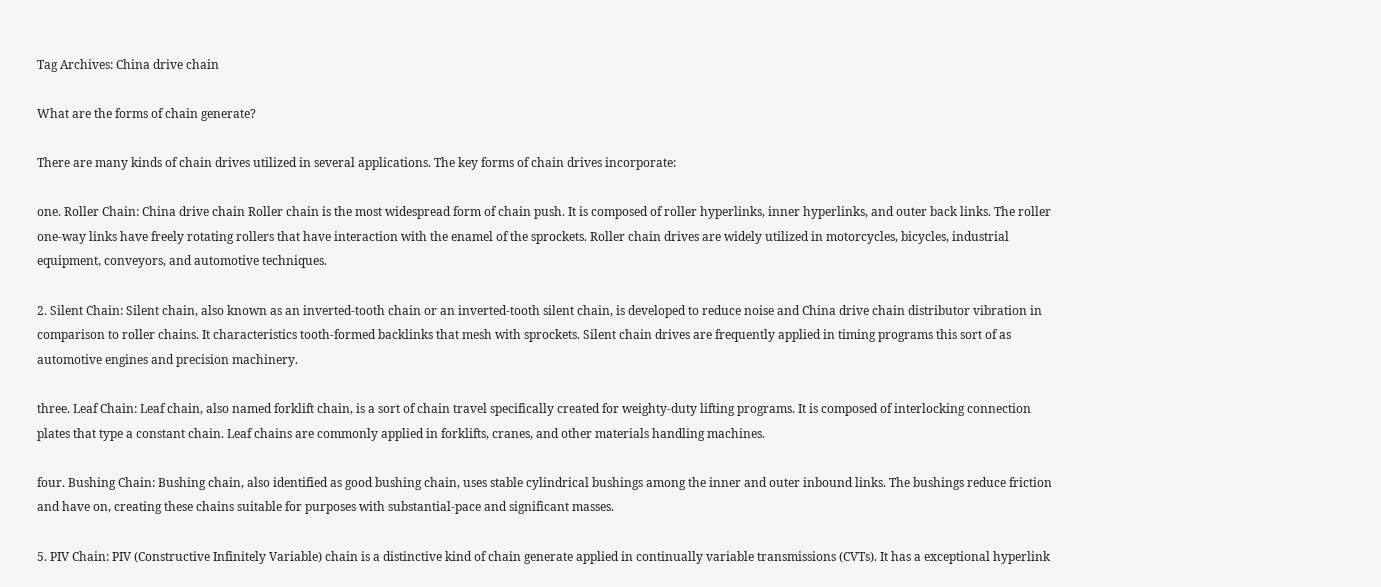Tag Archives: China drive chain

What are the forms of chain generate?

There are many kinds of chain drives utilized in several applications. The key forms of chain drives incorporate:

one. Roller Chain: China drive chain Roller chain is the most widespread form of chain push. It is composed of roller hyperlinks, inner hyperlinks, and outer back links. The roller one-way links have freely rotating rollers that have interaction with the enamel of the sprockets. Roller chain drives are widely utilized in motorcycles, bicycles, industrial equipment, conveyors, and automotive techniques.

2. Silent Chain: Silent chain, also known as an inverted-tooth chain or an inverted-tooth silent chain, is developed to reduce noise and China drive chain distributor vibration in comparison to roller chains. It characteristics tooth-formed backlinks that mesh with sprockets. Silent chain drives are frequently applied in timing programs this sort of as automotive engines and precision machinery.

three. Leaf Chain: Leaf chain, also named forklift chain, is a sort of chain travel specifically created for weighty-duty lifting programs. It is composed of interlocking connection plates that type a constant chain. Leaf chains are commonly applied in forklifts, cranes, and other materials handling machines.

four. Bushing Chain: Bushing chain, also identified as good bushing chain, uses stable cylindrical bushings among the inner and outer inbound links. The bushings reduce friction and have on, creating these chains suitable for purposes with substantial-pace and significant masses.

5. PIV Chain: PIV (Constructive Infinitely Variable) chain is a distinctive kind of chain generate applied in continually variable transmissions (CVTs). It has a exceptional hyperlink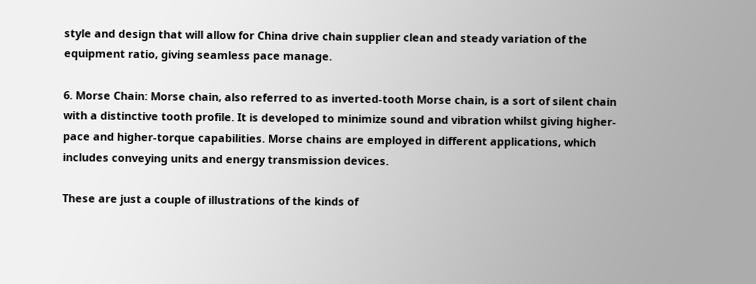style and design that will allow for China drive chain supplier clean and steady variation of the equipment ratio, giving seamless pace manage.

6. Morse Chain: Morse chain, also referred to as inverted-tooth Morse chain, is a sort of silent chain with a distinctive tooth profile. It is developed to minimize sound and vibration whilst giving higher-pace and higher-torque capabilities. Morse chains are employed in different applications, which includes conveying units and energy transmission devices.

These are just a couple of illustrations of the kinds of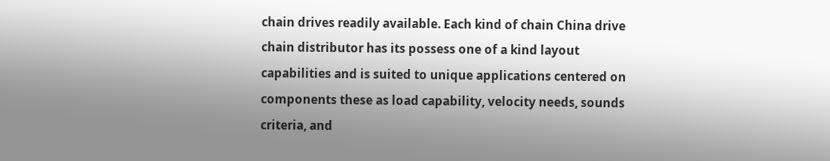chain drives readily available. Each kind of chain China drive chain distributor has its possess one of a kind layout capabilities and is suited to unique applications centered on components these as load capability, velocity needs, sounds criteria, and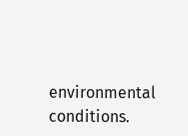environmental conditions.